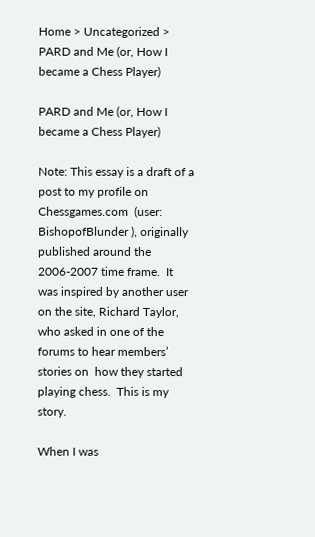Home > Uncategorized > PARD and Me (or, How I became a Chess Player)

PARD and Me (or, How I became a Chess Player)

Note: This essay is a draft of a post to my profile on Chessgames.com  (user: BishopofBlunder ), originally published around the 2006-2007 time frame.  It was inspired by another user on the site, Richard Taylor, who asked in one of the forums to hear members’ stories on  how they started playing chess.  This is my story.

When I was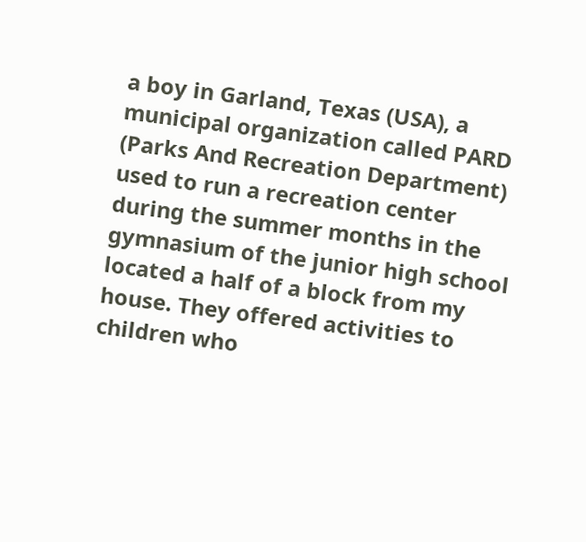a boy in Garland, Texas (USA), a municipal organization called PARD (Parks And Recreation Department) used to run a recreation center during the summer months in the gymnasium of the junior high school located a half of a block from my house. They offered activities to children who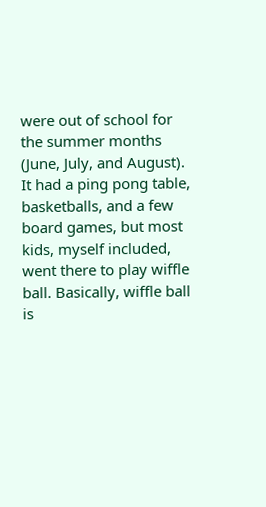were out of school for the summer months (June, July, and August). It had a ping pong table, basketballs, and a few board games, but most kids, myself included, went there to play wiffle ball. Basically, wiffle ball is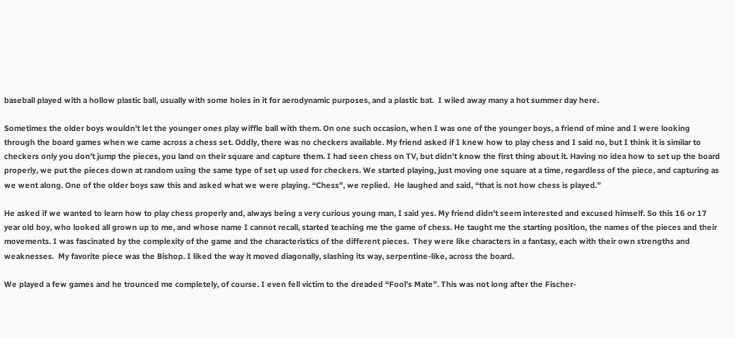baseball played with a hollow plastic ball, usually with some holes in it for aerodynamic purposes, and a plastic bat.  I wiled away many a hot summer day here.

Sometimes the older boys wouldn’t let the younger ones play wiffle ball with them. On one such occasion, when I was one of the younger boys, a friend of mine and I were looking through the board games when we came across a chess set. Oddly, there was no checkers available. My friend asked if I knew how to play chess and I said no, but I think it is similar to checkers only you don’t jump the pieces, you land on their square and capture them. I had seen chess on TV, but didn’t know the first thing about it. Having no idea how to set up the board properly, we put the pieces down at random using the same type of set up used for checkers. We started playing, just moving one square at a time, regardless of the piece, and capturing as we went along. One of the older boys saw this and asked what we were playing. “Chess”, we replied.  He laughed and said, “that is not how chess is played.”

He asked if we wanted to learn how to play chess properly and, always being a very curious young man, I said yes. My friend didn’t seem interested and excused himself. So this 16 or 17 year old boy, who looked all grown up to me, and whose name I cannot recall, started teaching me the game of chess. He taught me the starting position, the names of the pieces and their movements. I was fascinated by the complexity of the game and the characteristics of the different pieces.  They were like characters in a fantasy, each with their own strengths and weaknesses.  My favorite piece was the Bishop. I liked the way it moved diagonally, slashing its way, serpentine-like, across the board.

We played a few games and he trounced me completely, of course. I even fell victim to the dreaded “Fool’s Mate”. This was not long after the Fischer-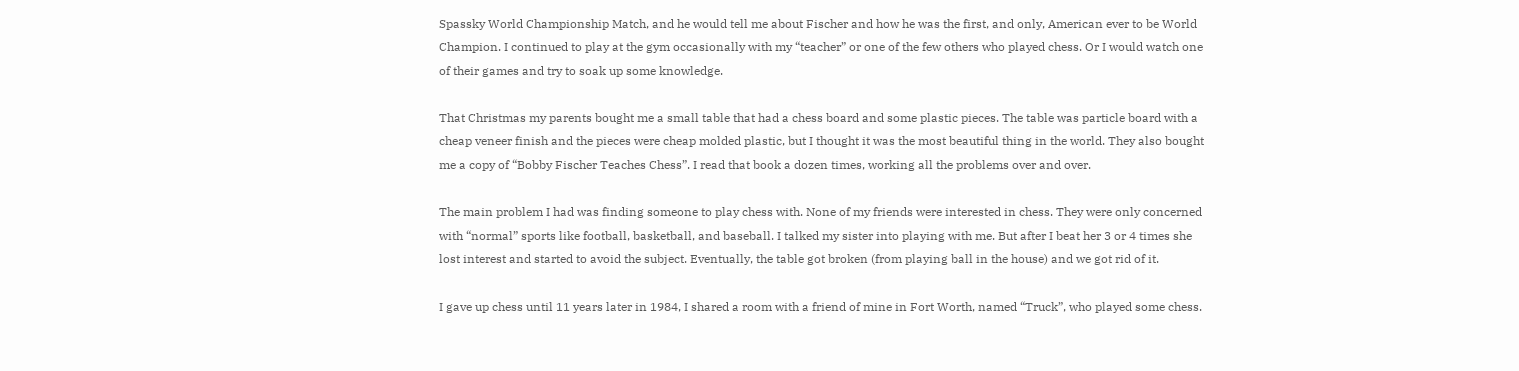Spassky World Championship Match, and he would tell me about Fischer and how he was the first, and only, American ever to be World Champion. I continued to play at the gym occasionally with my “teacher” or one of the few others who played chess. Or I would watch one of their games and try to soak up some knowledge.

That Christmas my parents bought me a small table that had a chess board and some plastic pieces. The table was particle board with a cheap veneer finish and the pieces were cheap molded plastic, but I thought it was the most beautiful thing in the world. They also bought me a copy of “Bobby Fischer Teaches Chess”. I read that book a dozen times, working all the problems over and over.

The main problem I had was finding someone to play chess with. None of my friends were interested in chess. They were only concerned with “normal” sports like football, basketball, and baseball. I talked my sister into playing with me. But after I beat her 3 or 4 times she lost interest and started to avoid the subject. Eventually, the table got broken (from playing ball in the house) and we got rid of it.

I gave up chess until 11 years later in 1984, I shared a room with a friend of mine in Fort Worth, named “Truck”, who played some chess.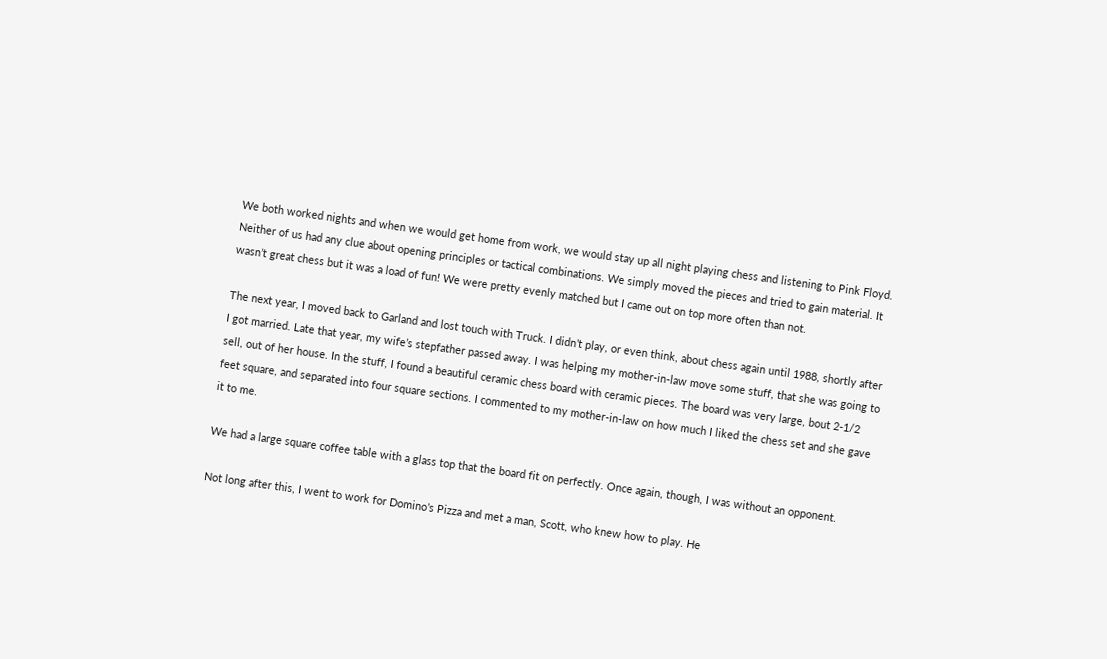We both worked nights and when we would get home from work, we would stay up all night playing chess and listening to Pink Floyd. Neither of us had any clue about opening principles or tactical combinations. We simply moved the pieces and tried to gain material. It wasn’t great chess but it was a load of fun! We were pretty evenly matched but I came out on top more often than not.

The next year, I moved back to Garland and lost touch with Truck. I didn’t play, or even think, about chess again until 1988, shortly after I got married. Late that year, my wife’s stepfather passed away. I was helping my mother-in-law move some stuff, that she was going to sell, out of her house. In the stuff, I found a beautiful ceramic chess board with ceramic pieces. The board was very large, bout 2-1/2 feet square, and separated into four square sections. I commented to my mother-in-law on how much I liked the chess set and she gave it to me.

We had a large square coffee table with a glass top that the board fit on perfectly. Once again, though, I was without an opponent.

Not long after this, I went to work for Domino’s Pizza and met a man, Scott, who knew how to play. He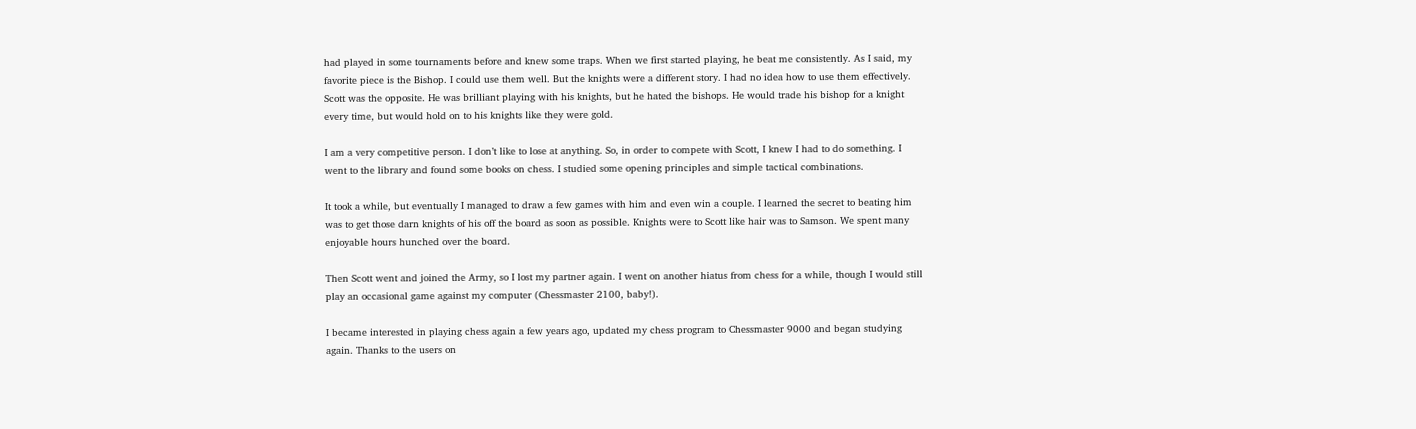had played in some tournaments before and knew some traps. When we first started playing, he beat me consistently. As I said, my favorite piece is the Bishop. I could use them well. But the knights were a different story. I had no idea how to use them effectively. Scott was the opposite. He was brilliant playing with his knights, but he hated the bishops. He would trade his bishop for a knight every time, but would hold on to his knights like they were gold.

I am a very competitive person. I don’t like to lose at anything. So, in order to compete with Scott, I knew I had to do something. I went to the library and found some books on chess. I studied some opening principles and simple tactical combinations.

It took a while, but eventually I managed to draw a few games with him and even win a couple. I learned the secret to beating him was to get those darn knights of his off the board as soon as possible. Knights were to Scott like hair was to Samson. We spent many enjoyable hours hunched over the board.

Then Scott went and joined the Army, so I lost my partner again. I went on another hiatus from chess for a while, though I would still play an occasional game against my computer (Chessmaster 2100, baby!).

I became interested in playing chess again a few years ago, updated my chess program to Chessmaster 9000 and began studying again. Thanks to the users on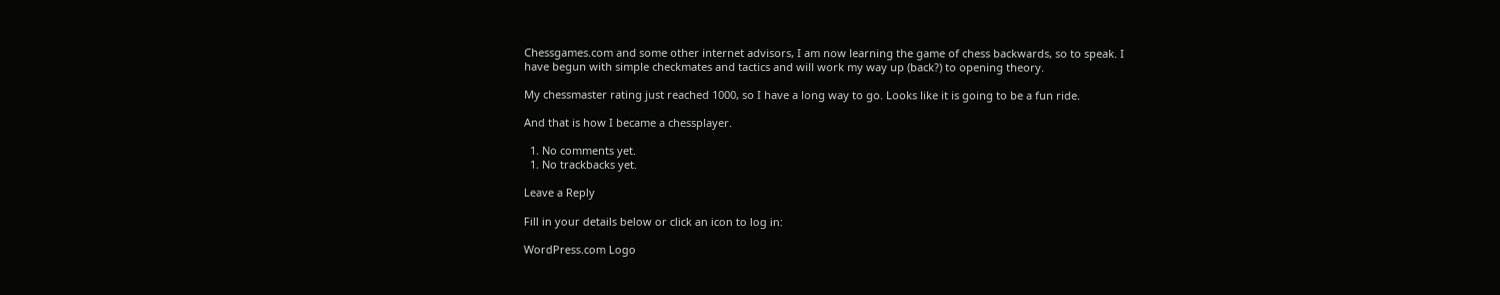Chessgames.com and some other internet advisors, I am now learning the game of chess backwards, so to speak. I have begun with simple checkmates and tactics and will work my way up (back?) to opening theory.

My chessmaster rating just reached 1000, so I have a long way to go. Looks like it is going to be a fun ride.

And that is how I became a chessplayer.

  1. No comments yet.
  1. No trackbacks yet.

Leave a Reply

Fill in your details below or click an icon to log in:

WordPress.com Logo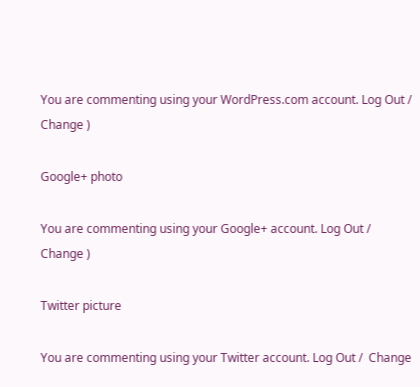You are commenting using your WordPress.com account. Log Out /  Change )

Google+ photo

You are commenting using your Google+ account. Log Out /  Change )

Twitter picture

You are commenting using your Twitter account. Log Out /  Change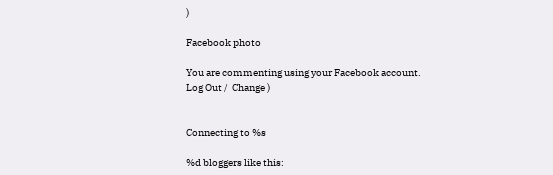)

Facebook photo

You are commenting using your Facebook account. Log Out /  Change )


Connecting to %s

%d bloggers like this: